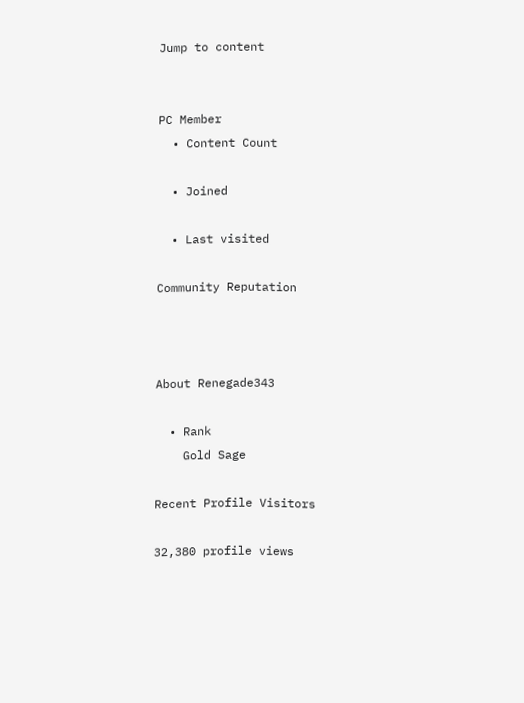Jump to content


PC Member
  • Content Count

  • Joined

  • Last visited

Community Reputation



About Renegade343

  • Rank
    Gold Sage

Recent Profile Visitors

32,380 profile views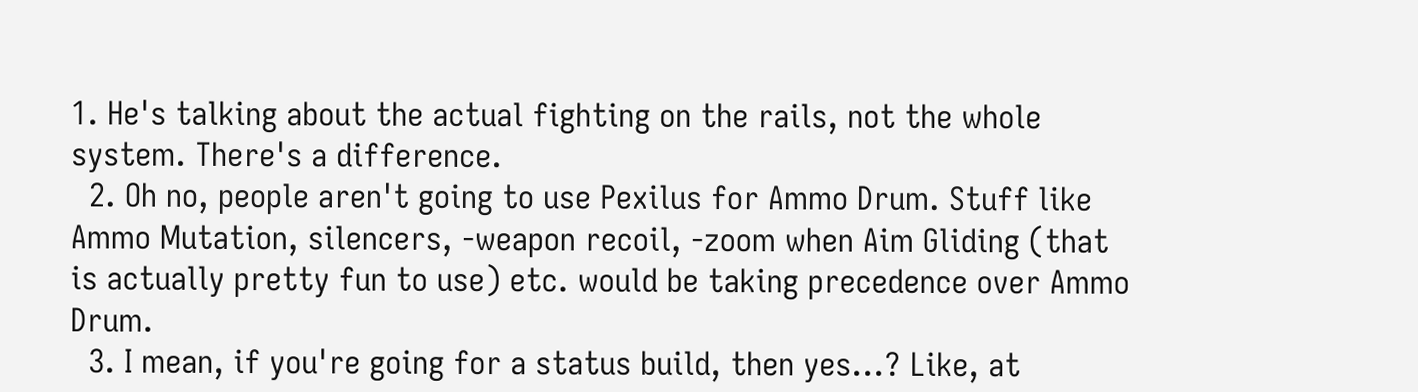1. He's talking about the actual fighting on the rails, not the whole system. There's a difference.
  2. Oh no, people aren't going to use Pexilus for Ammo Drum. Stuff like Ammo Mutation, silencers, -weapon recoil, -zoom when Aim Gliding (that is actually pretty fun to use) etc. would be taking precedence over Ammo Drum.
  3. I mean, if you're going for a status build, then yes...? Like, at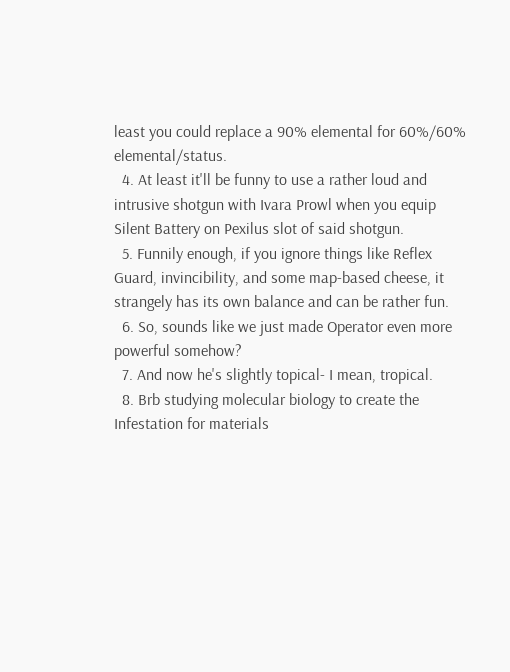least you could replace a 90% elemental for 60%/60% elemental/status.
  4. At least it'll be funny to use a rather loud and intrusive shotgun with Ivara Prowl when you equip Silent Battery on Pexilus slot of said shotgun.
  5. Funnily enough, if you ignore things like Reflex Guard, invincibility, and some map-based cheese, it strangely has its own balance and can be rather fun.
  6. So, sounds like we just made Operator even more powerful somehow?
  7. And now he's slightly topical- I mean, tropical.
  8. Brb studying molecular biology to create the Infestation for materials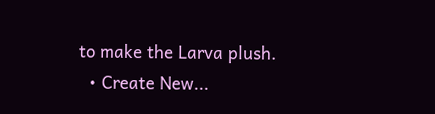to make the Larva plush.
  • Create New...